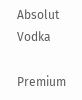Absolut Vodka

Premium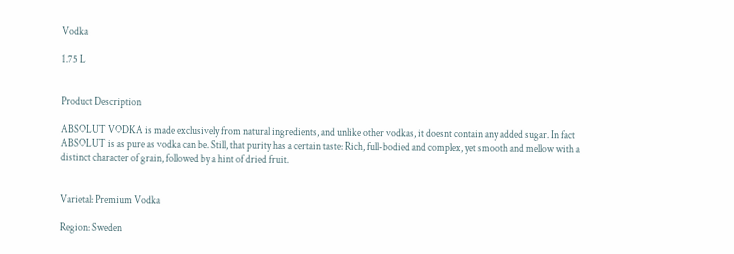Vodka

1.75 L


Product Description

ABSOLUT VODKA is made exclusively from natural ingredients, and unlike other vodkas, it doesnt contain any added sugar. In fact ABSOLUT is as pure as vodka can be. Still, that purity has a certain taste: Rich, full-bodied and complex, yet smooth and mellow with a distinct character of grain, followed by a hint of dried fruit.


Varietal: Premium Vodka

Region: Sweden